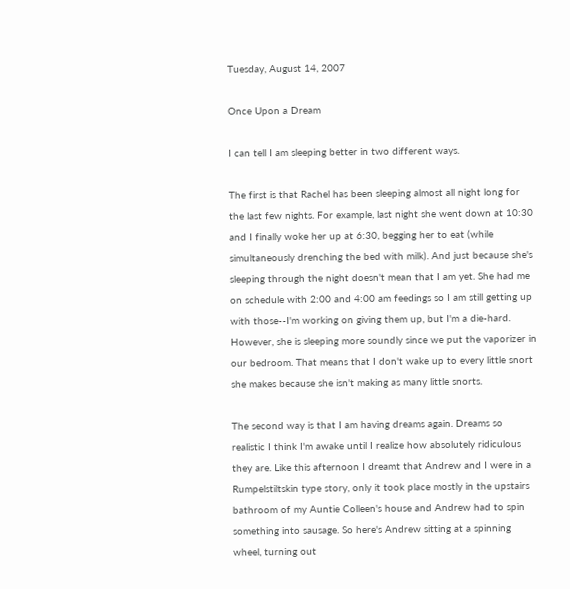Tuesday, August 14, 2007

Once Upon a Dream

I can tell I am sleeping better in two different ways.

The first is that Rachel has been sleeping almost all night long for the last few nights. For example, last night she went down at 10:30 and I finally woke her up at 6:30, begging her to eat (while simultaneously drenching the bed with milk). And just because she's sleeping through the night doesn't mean that I am yet. She had me on schedule with 2:00 and 4:00 am feedings so I am still getting up with those--I'm working on giving them up, but I'm a die-hard. However, she is sleeping more soundly since we put the vaporizer in our bedroom. That means that I don't wake up to every little snort she makes because she isn't making as many little snorts.

The second way is that I am having dreams again. Dreams so realistic I think I'm awake until I realize how absolutely ridiculous they are. Like this afternoon I dreamt that Andrew and I were in a Rumpelstiltskin type story, only it took place mostly in the upstairs bathroom of my Auntie Colleen's house and Andrew had to spin something into sausage. So here's Andrew sitting at a spinning wheel, turning out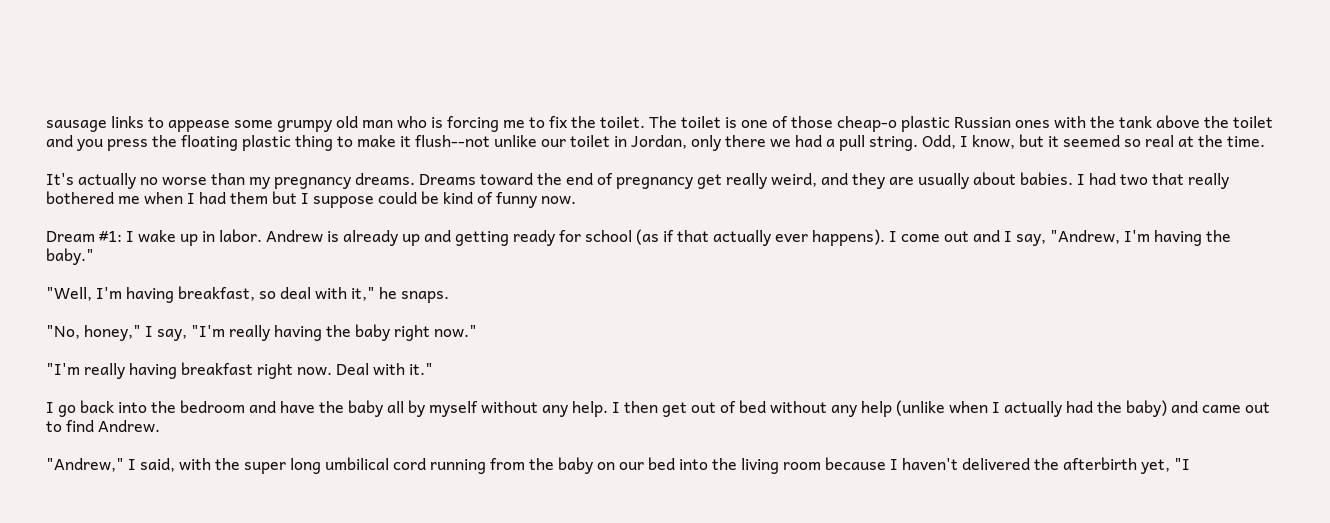sausage links to appease some grumpy old man who is forcing me to fix the toilet. The toilet is one of those cheap-o plastic Russian ones with the tank above the toilet and you press the floating plastic thing to make it flush--not unlike our toilet in Jordan, only there we had a pull string. Odd, I know, but it seemed so real at the time.

It's actually no worse than my pregnancy dreams. Dreams toward the end of pregnancy get really weird, and they are usually about babies. I had two that really bothered me when I had them but I suppose could be kind of funny now.

Dream #1: I wake up in labor. Andrew is already up and getting ready for school (as if that actually ever happens). I come out and I say, "Andrew, I'm having the baby."

"Well, I'm having breakfast, so deal with it," he snaps.

"No, honey," I say, "I'm really having the baby right now."

"I'm really having breakfast right now. Deal with it."

I go back into the bedroom and have the baby all by myself without any help. I then get out of bed without any help (unlike when I actually had the baby) and came out to find Andrew.

"Andrew," I said, with the super long umbilical cord running from the baby on our bed into the living room because I haven't delivered the afterbirth yet, "I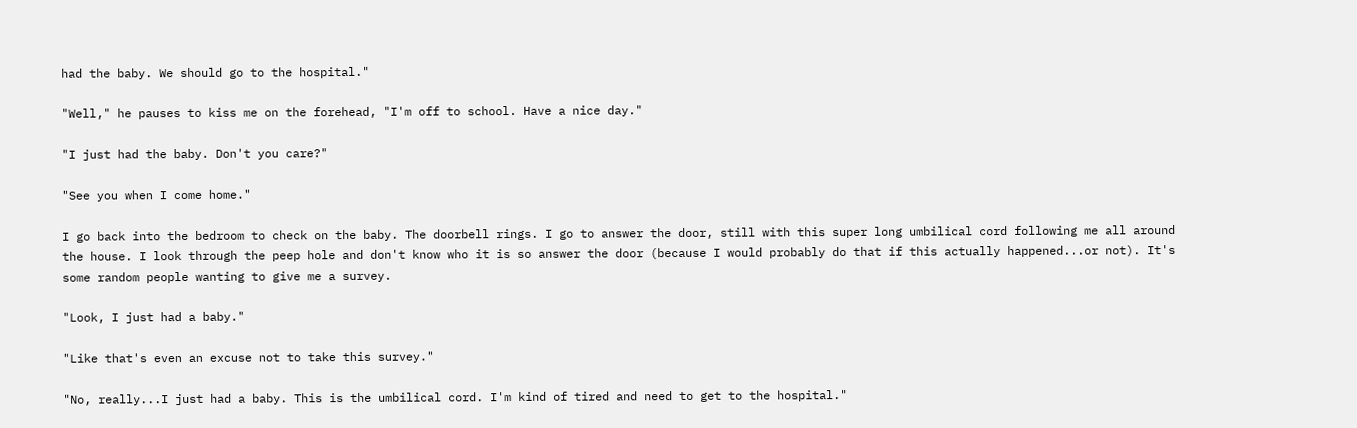had the baby. We should go to the hospital."

"Well," he pauses to kiss me on the forehead, "I'm off to school. Have a nice day."

"I just had the baby. Don't you care?"

"See you when I come home."

I go back into the bedroom to check on the baby. The doorbell rings. I go to answer the door, still with this super long umbilical cord following me all around the house. I look through the peep hole and don't know who it is so answer the door (because I would probably do that if this actually happened...or not). It's some random people wanting to give me a survey.

"Look, I just had a baby."

"Like that's even an excuse not to take this survey."

"No, really...I just had a baby. This is the umbilical cord. I'm kind of tired and need to get to the hospital."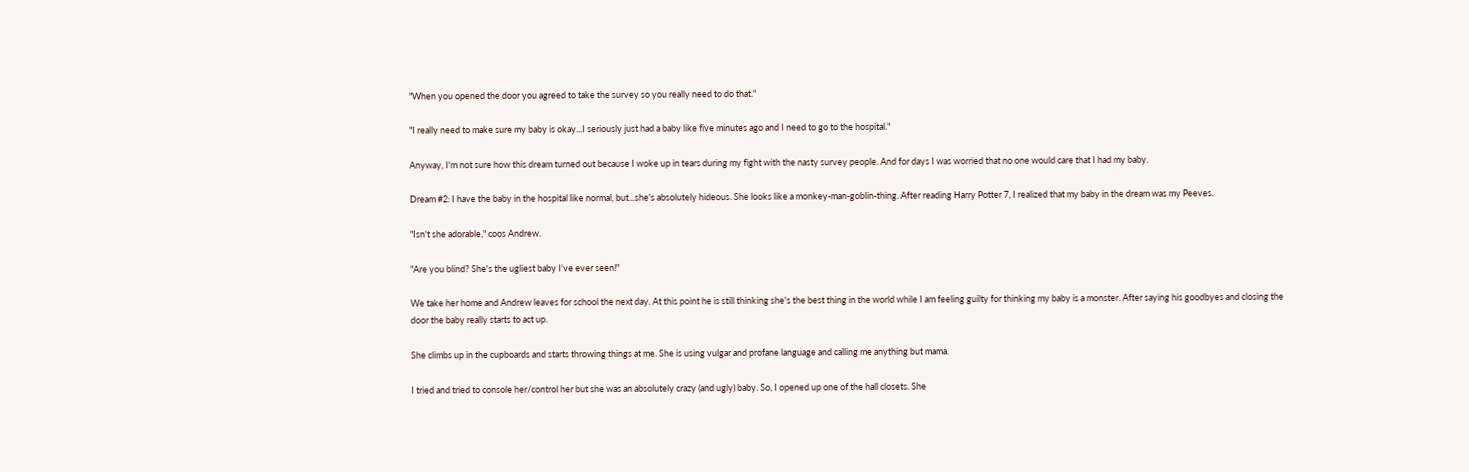"When you opened the door you agreed to take the survey so you really need to do that."

"I really need to make sure my baby is okay...I seriously just had a baby like five minutes ago and I need to go to the hospital."

Anyway, I'm not sure how this dream turned out because I woke up in tears during my fight with the nasty survey people. And for days I was worried that no one would care that I had my baby.

Dream #2: I have the baby in the hospital like normal, but...she's absolutely hideous. She looks like a monkey-man-goblin-thing. After reading Harry Potter 7, I realized that my baby in the dream was my Peeves.

"Isn't she adorable," coos Andrew.

"Are you blind? She's the ugliest baby I've ever seen!"

We take her home and Andrew leaves for school the next day. At this point he is still thinking she's the best thing in the world while I am feeling guilty for thinking my baby is a monster. After saying his goodbyes and closing the door the baby really starts to act up.

She climbs up in the cupboards and starts throwing things at me. She is using vulgar and profane language and calling me anything but mama.

I tried and tried to console her/control her but she was an absolutely crazy (and ugly) baby. So, I opened up one of the hall closets. She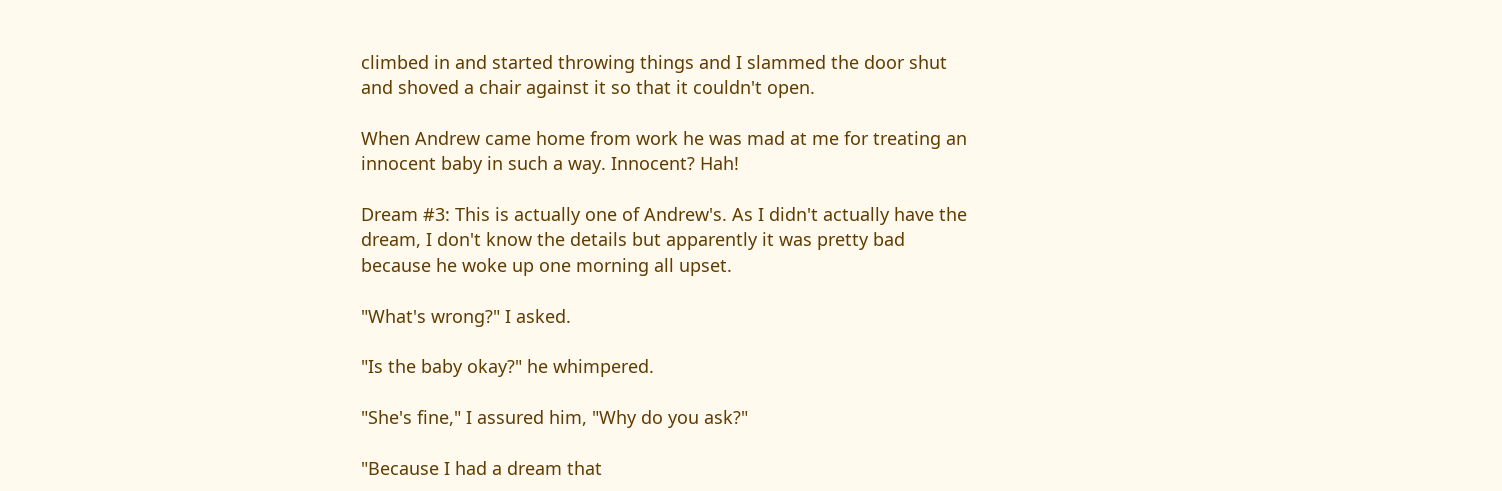climbed in and started throwing things and I slammed the door shut and shoved a chair against it so that it couldn't open.

When Andrew came home from work he was mad at me for treating an innocent baby in such a way. Innocent? Hah!

Dream #3: This is actually one of Andrew's. As I didn't actually have the dream, I don't know the details but apparently it was pretty bad because he woke up one morning all upset.

"What's wrong?" I asked.

"Is the baby okay?" he whimpered.

"She's fine," I assured him, "Why do you ask?"

"Because I had a dream that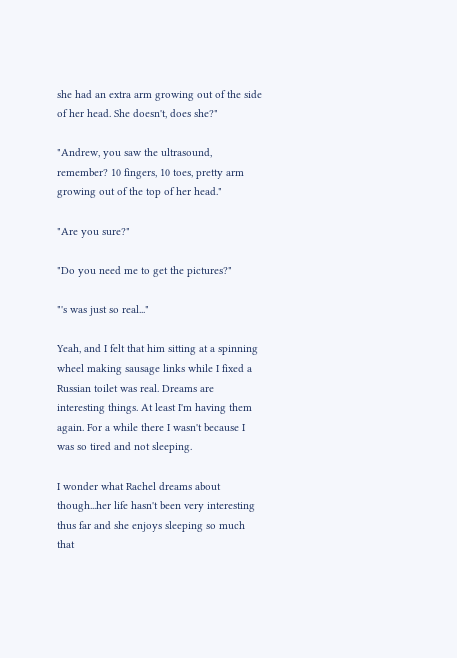she had an extra arm growing out of the side of her head. She doesn't, does she?"

"Andrew, you saw the ultrasound, remember? 10 fingers, 10 toes, pretty arm growing out of the top of her head."

"Are you sure?"

"Do you need me to get the pictures?"

"'s was just so real..."

Yeah, and I felt that him sitting at a spinning wheel making sausage links while I fixed a Russian toilet was real. Dreams are interesting things. At least I'm having them again. For a while there I wasn't because I was so tired and not sleeping.

I wonder what Rachel dreams about though...her life hasn't been very interesting thus far and she enjoys sleeping so much that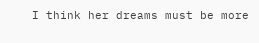I think her dreams must be more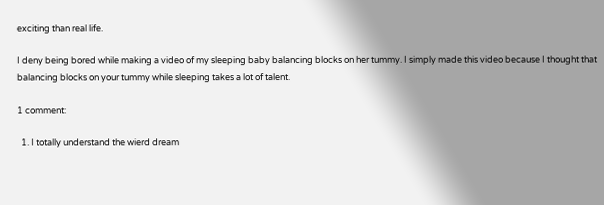exciting than real life.

I deny being bored while making a video of my sleeping baby balancing blocks on her tummy. I simply made this video because I thought that balancing blocks on your tummy while sleeping takes a lot of talent.

1 comment:

  1. I totally understand the wierd dream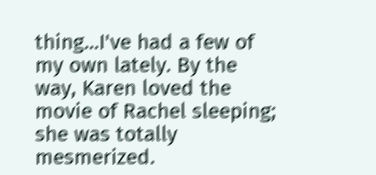thing...I've had a few of my own lately. By the way, Karen loved the movie of Rachel sleeping; she was totally mesmerized.